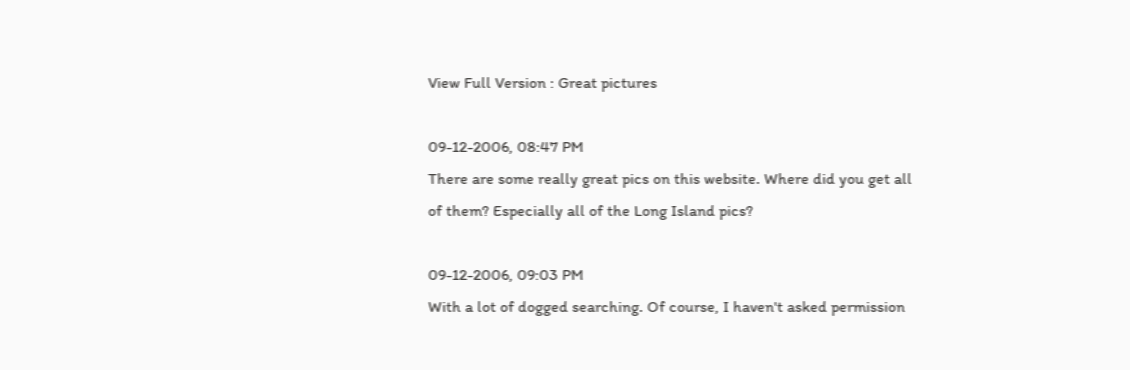View Full Version : Great pictures

09-12-2006, 08:47 PM
There are some really great pics on this website. Where did you get all of them? Especially all of the Long Island pics?

09-12-2006, 09:03 PM
With a lot of dogged searching. Of course, I haven't asked permission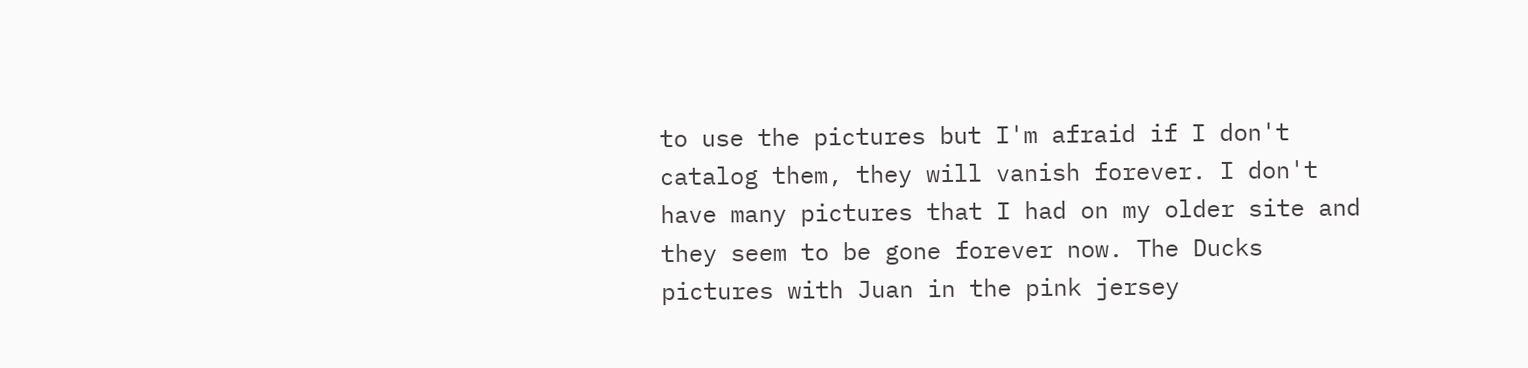to use the pictures but I'm afraid if I don't catalog them, they will vanish forever. I don't have many pictures that I had on my older site and they seem to be gone forever now. The Ducks pictures with Juan in the pink jersey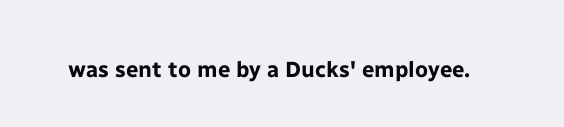was sent to me by a Ducks' employee.